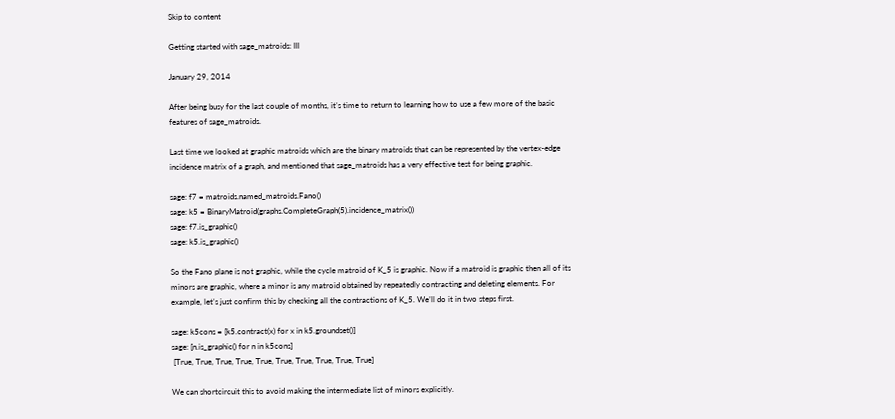Skip to content

Getting started with sage_matroids: III

January 29, 2014

After being busy for the last couple of months, it’s time to return to learning how to use a few more of the basic features of sage_matroids.

Last time we looked at graphic matroids which are the binary matroids that can be represented by the vertex-edge incidence matrix of a graph, and mentioned that sage_matroids has a very effective test for being graphic.

sage: f7 = matroids.named_matroids.Fano()
sage: k5 = BinaryMatroid(graphs.CompleteGraph(5).incidence_matrix())
sage: f7.is_graphic()
sage: k5.is_graphic()

So the Fano plane is not graphic, while the cycle matroid of K_5 is graphic. Now if a matroid is graphic then all of its minors are graphic, where a minor is any matroid obtained by repeatedly contracting and deleting elements. For example, let’s just confirm this by checking all the contractions of K_5. We’ll do it in two steps first.

sage: k5cons = [k5.contract(x) for x in k5.groundset()]
sage: [n.is_graphic() for n in k5cons]
 [True, True, True, True, True, True, True, True, True, True]

We can shortcircuit this to avoid making the intermediate list of minors explicitly.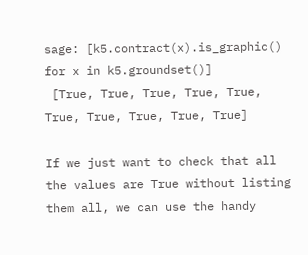sage: [k5.contract(x).is_graphic() for x in k5.groundset()]
 [True, True, True, True, True, True, True, True, True, True]

If we just want to check that all the values are True without listing them all, we can use the handy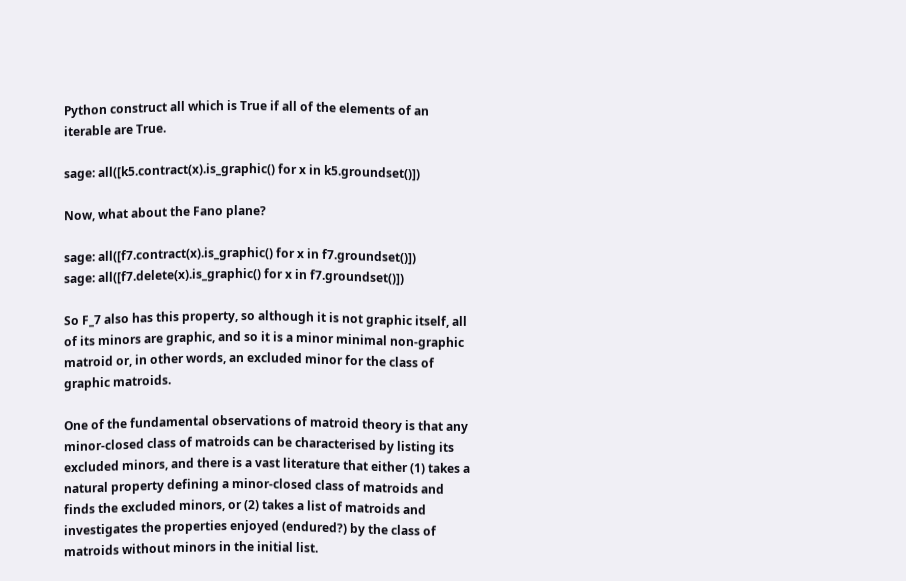Python construct all which is True if all of the elements of an iterable are True.

sage: all([k5.contract(x).is_graphic() for x in k5.groundset()])

Now, what about the Fano plane?

sage: all([f7.contract(x).is_graphic() for x in f7.groundset()])
sage: all([f7.delete(x).is_graphic() for x in f7.groundset()])

So F_7 also has this property, so although it is not graphic itself, all of its minors are graphic, and so it is a minor minimal non-graphic matroid or, in other words, an excluded minor for the class of graphic matroids.

One of the fundamental observations of matroid theory is that any minor-closed class of matroids can be characterised by listing its excluded minors, and there is a vast literature that either (1) takes a natural property defining a minor-closed class of matroids and finds the excluded minors, or (2) takes a list of matroids and investigates the properties enjoyed (endured?) by the class of matroids without minors in the initial list.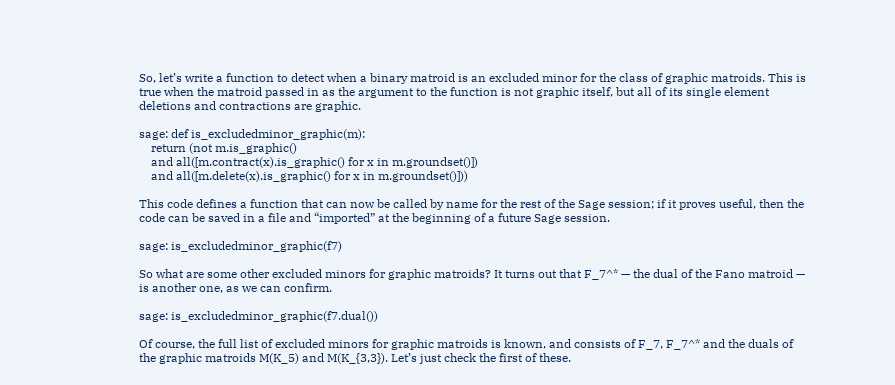So, let’s write a function to detect when a binary matroid is an excluded minor for the class of graphic matroids. This is true when the matroid passed in as the argument to the function is not graphic itself, but all of its single element deletions and contractions are graphic.

sage: def is_excludedminor_graphic(m):
    return (not m.is_graphic()
    and all([m.contract(x).is_graphic() for x in m.groundset()])
    and all([m.delete(x).is_graphic() for x in m.groundset()]))

This code defines a function that can now be called by name for the rest of the Sage session; if it proves useful, then the code can be saved in a file and “imported” at the beginning of a future Sage session.

sage: is_excludedminor_graphic(f7)

So what are some other excluded minors for graphic matroids? It turns out that F_7^* — the dual of the Fano matroid — is another one, as we can confirm.

sage: is_excludedminor_graphic(f7.dual())

Of course, the full list of excluded minors for graphic matroids is known, and consists of F_7, F_7^* and the duals of the graphic matroids M(K_5) and M(K_{3,3}). Let’s just check the first of these.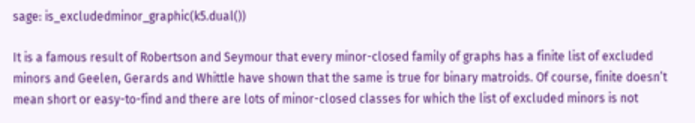sage: is_excludedminor_graphic(k5.dual())

It is a famous result of Robertson and Seymour that every minor-closed family of graphs has a finite list of excluded minors and Geelen, Gerards and Whittle have shown that the same is true for binary matroids. Of course, finite doesn’t mean short or easy-to-find and there are lots of minor-closed classes for which the list of excluded minors is not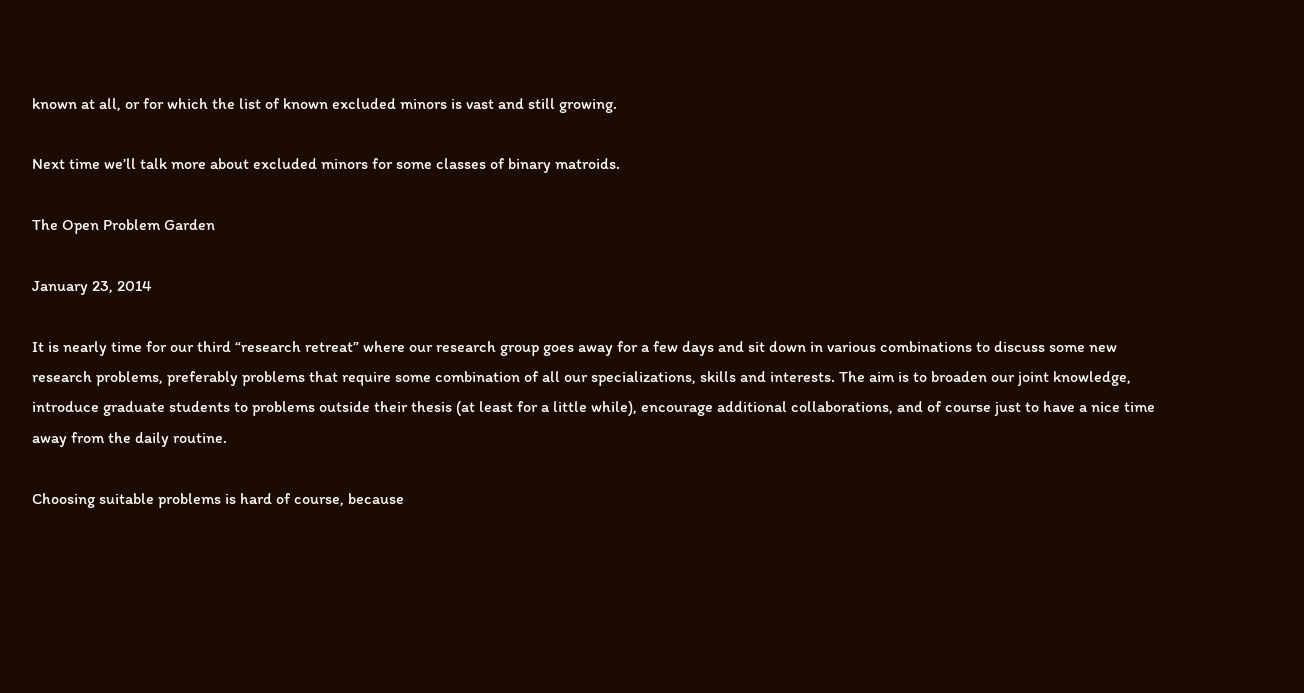known at all, or for which the list of known excluded minors is vast and still growing.

Next time we’ll talk more about excluded minors for some classes of binary matroids.

The Open Problem Garden

January 23, 2014

It is nearly time for our third “research retreat” where our research group goes away for a few days and sit down in various combinations to discuss some new research problems, preferably problems that require some combination of all our specializations, skills and interests. The aim is to broaden our joint knowledge, introduce graduate students to problems outside their thesis (at least for a little while), encourage additional collaborations, and of course just to have a nice time away from the daily routine.

Choosing suitable problems is hard of course, because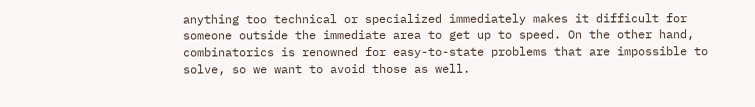anything too technical or specialized immediately makes it difficult for someone outside the immediate area to get up to speed. On the other hand, combinatorics is renowned for easy-to-state problems that are impossible to solve, so we want to avoid those as well.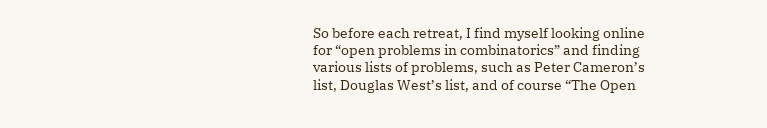So before each retreat, I find myself looking online for “open problems in combinatorics” and finding various lists of problems, such as Peter Cameron’s list, Douglas West’s list, and of course “The Open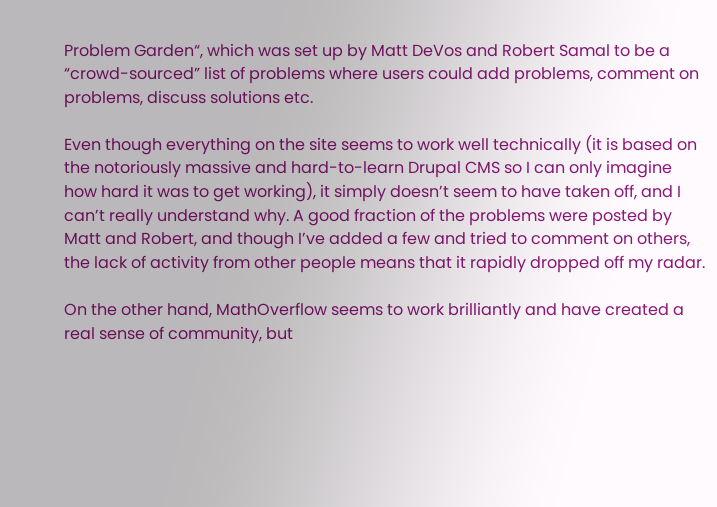Problem Garden“, which was set up by Matt DeVos and Robert Samal to be a “crowd-sourced” list of problems where users could add problems, comment on problems, discuss solutions etc.

Even though everything on the site seems to work well technically (it is based on the notoriously massive and hard-to-learn Drupal CMS so I can only imagine how hard it was to get working), it simply doesn’t seem to have taken off, and I can’t really understand why. A good fraction of the problems were posted by Matt and Robert, and though I’ve added a few and tried to comment on others, the lack of activity from other people means that it rapidly dropped off my radar.

On the other hand, MathOverflow seems to work brilliantly and have created a real sense of community, but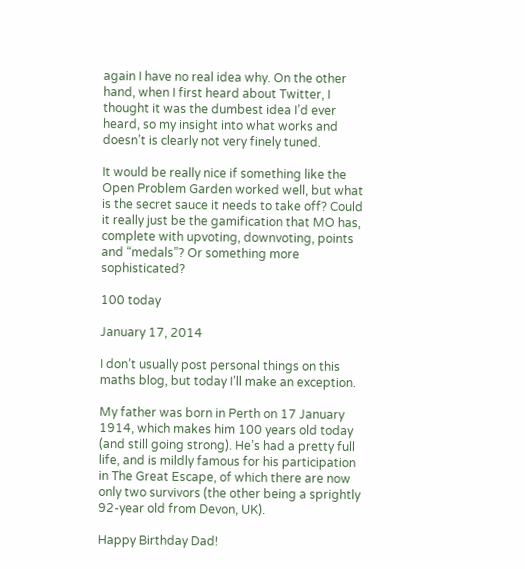again I have no real idea why. On the other hand, when I first heard about Twitter, I thought it was the dumbest idea I’d ever heard, so my insight into what works and doesn’t is clearly not very finely tuned.

It would be really nice if something like the Open Problem Garden worked well, but what is the secret sauce it needs to take off? Could it really just be the gamification that MO has, complete with upvoting, downvoting, points and “medals”? Or something more sophisticated?

100 today

January 17, 2014

I don’t usually post personal things on this maths blog, but today I’ll make an exception.

My father was born in Perth on 17 January 1914, which makes him 100 years old today (and still going strong). He’s had a pretty full life, and is mildly famous for his participation in The Great Escape, of which there are now only two survivors (the other being a sprightly 92-year old from Devon, UK).

Happy Birthday Dad!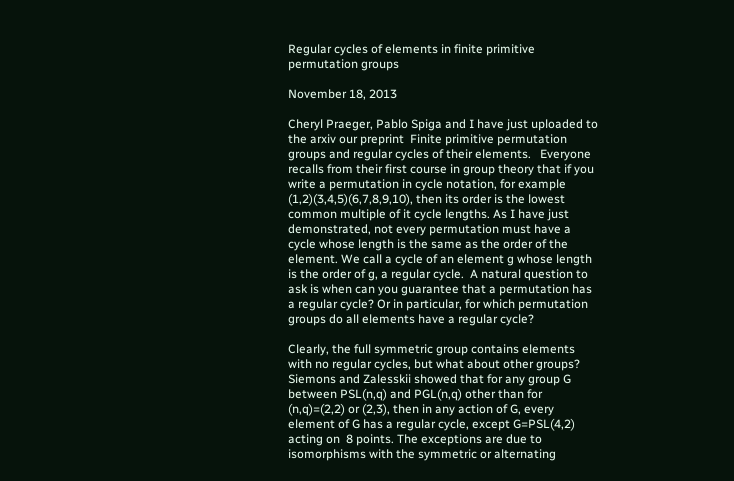Regular cycles of elements in finite primitive permutation groups

November 18, 2013

Cheryl Praeger, Pablo Spiga and I have just uploaded to the arxiv our preprint  Finite primitive permutation groups and regular cycles of their elements.   Everyone recalls from their first course in group theory that if you write a permutation in cycle notation, for example (1,2)(3,4,5)(6,7,8,9,10), then its order is the lowest common multiple of it cycle lengths. As I have just demonstrated, not every permutation must have a cycle whose length is the same as the order of the element. We call a cycle of an element g whose length is the order of g, a regular cycle.  A natural question to ask is when can you guarantee that a permutation has a regular cycle? Or in particular, for which permutation groups do all elements have a regular cycle?

Clearly, the full symmetric group contains elements with no regular cycles, but what about other groups?  Siemons and Zalesskii showed that for any group G  between PSL(n,q) and PGL(n,q) other than for (n,q)=(2,2) or (2,3), then in any action of G, every element of G has a regular cycle, except G=PSL(4,2) acting on  8 points. The exceptions are due to isomorphisms with the symmetric or alternating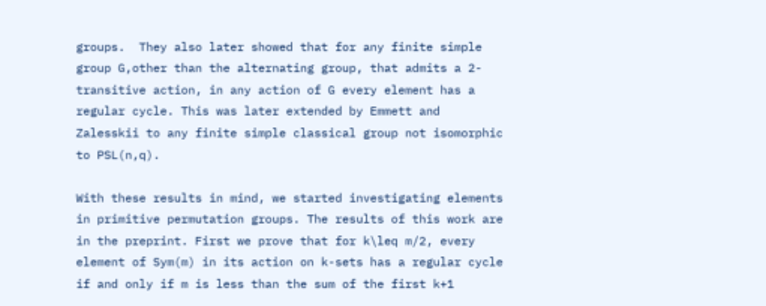groups.  They also later showed that for any finite simple group G,other than the alternating group, that admits a 2-transitive action, in any action of G every element has a regular cycle. This was later extended by Emmett and Zalesskii to any finite simple classical group not isomorphic to PSL(n,q).

With these results in mind, we started investigating elements in primitive permutation groups. The results of this work are in the preprint. First we prove that for k\leq m/2, every element of Sym(m) in its action on k-sets has a regular cycle if and only if m is less than the sum of the first k+1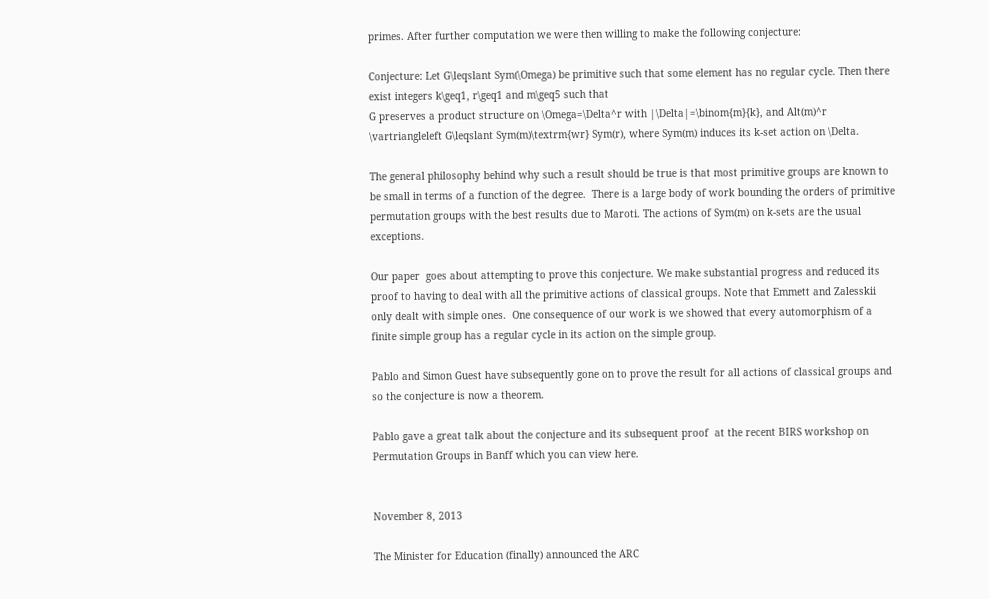primes. After further computation we were then willing to make the following conjecture:

Conjecture: Let G\leqslant Sym(\Omega) be primitive such that some element has no regular cycle. Then there exist integers k\geq1, r\geq1 and m\geq5 such that
G preserves a product structure on \Omega=\Delta^r with |\Delta|=\binom{m}{k}, and Alt(m)^r  \vartriangleleft G\leqslant Sym(m)\textrm{wr} Sym(r), where Sym(m) induces its k-set action on \Delta.

The general philosophy behind why such a result should be true is that most primitive groups are known to be small in terms of a function of the degree.  There is a large body of work bounding the orders of primitive permutation groups with the best results due to Maroti. The actions of Sym(m) on k-sets are the usual exceptions.

Our paper  goes about attempting to prove this conjecture. We make substantial progress and reduced its proof to having to deal with all the primitive actions of classical groups. Note that Emmett and Zalesskii only dealt with simple ones.  One consequence of our work is we showed that every automorphism of a finite simple group has a regular cycle in its action on the simple group.

Pablo and Simon Guest have subsequently gone on to prove the result for all actions of classical groups and so the conjecture is now a theorem.

Pablo gave a great talk about the conjecture and its subsequent proof  at the recent BIRS workshop on Permutation Groups in Banff which you can view here.


November 8, 2013

The Minister for Education (finally) announced the ARC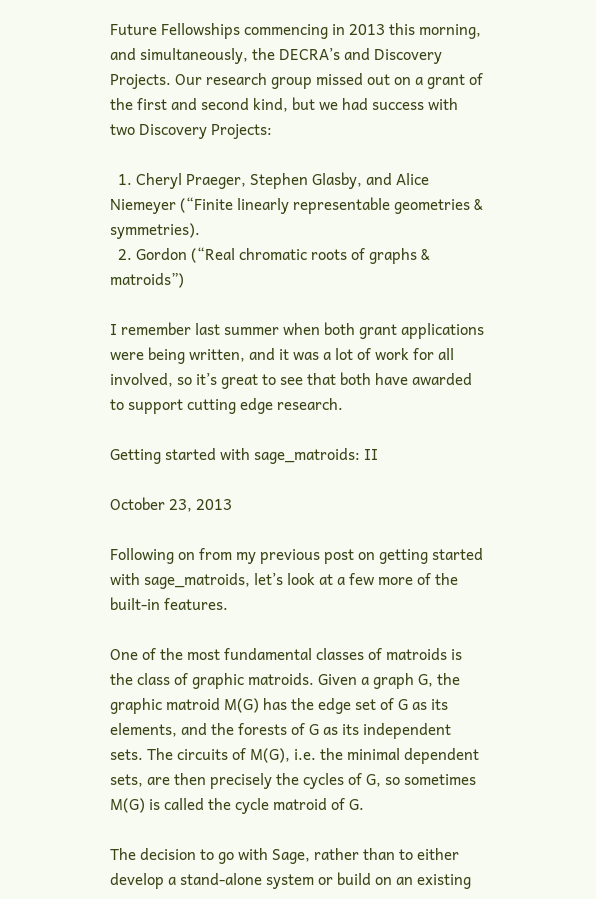Future Fellowships commencing in 2013 this morning, and simultaneously, the DECRA’s and Discovery Projects. Our research group missed out on a grant of the first and second kind, but we had success with two Discovery Projects:

  1. Cheryl Praeger, Stephen Glasby, and Alice Niemeyer (“Finite linearly representable geometries & symmetries).
  2. Gordon (“Real chromatic roots of graphs & matroids”)

I remember last summer when both grant applications were being written, and it was a lot of work for all involved, so it’s great to see that both have awarded to support cutting edge research.

Getting started with sage_matroids: II

October 23, 2013

Following on from my previous post on getting started with sage_matroids, let’s look at a few more of the built-in features.

One of the most fundamental classes of matroids is the class of graphic matroids. Given a graph G, the graphic matroid M(G) has the edge set of G as its elements, and the forests of G as its independent sets. The circuits of M(G), i.e. the minimal dependent sets, are then precisely the cycles of G, so sometimes M(G) is called the cycle matroid of G.

The decision to go with Sage, rather than to either develop a stand-alone system or build on an existing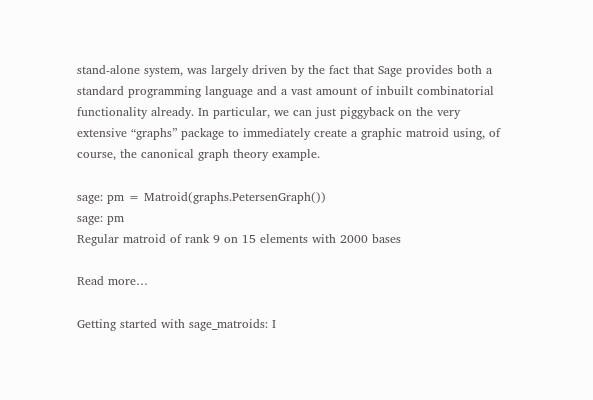stand-alone system, was largely driven by the fact that Sage provides both a standard programming language and a vast amount of inbuilt combinatorial functionality already. In particular, we can just piggyback on the very extensive “graphs” package to immediately create a graphic matroid using, of course, the canonical graph theory example.

sage: pm = Matroid(graphs.PetersenGraph())
sage: pm
Regular matroid of rank 9 on 15 elements with 2000 bases

Read more…

Getting started with sage_matroids: I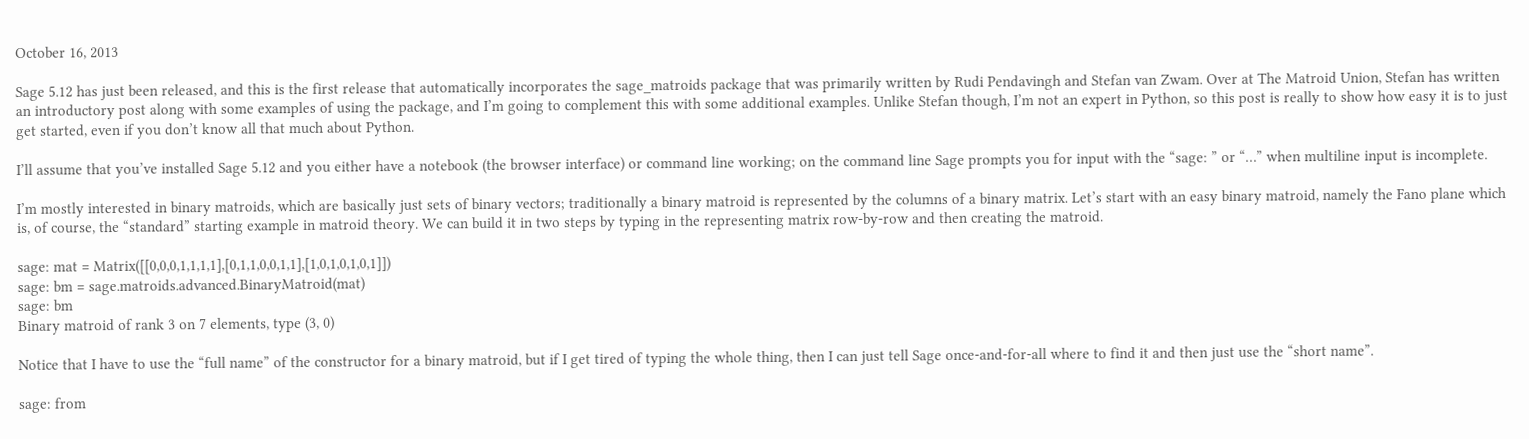October 16, 2013

Sage 5.12 has just been released, and this is the first release that automatically incorporates the sage_matroids package that was primarily written by Rudi Pendavingh and Stefan van Zwam. Over at The Matroid Union, Stefan has written an introductory post along with some examples of using the package, and I’m going to complement this with some additional examples. Unlike Stefan though, I’m not an expert in Python, so this post is really to show how easy it is to just get started, even if you don’t know all that much about Python.

I’ll assume that you’ve installed Sage 5.12 and you either have a notebook (the browser interface) or command line working; on the command line Sage prompts you for input with the “sage: ” or “…” when multiline input is incomplete.

I’m mostly interested in binary matroids, which are basically just sets of binary vectors; traditionally a binary matroid is represented by the columns of a binary matrix. Let’s start with an easy binary matroid, namely the Fano plane which is, of course, the “standard” starting example in matroid theory. We can build it in two steps by typing in the representing matrix row-by-row and then creating the matroid.

sage: mat = Matrix([[0,0,0,1,1,1,1],[0,1,1,0,0,1,1],[1,0,1,0,1,0,1]])
sage: bm = sage.matroids.advanced.BinaryMatroid(mat)
sage: bm
Binary matroid of rank 3 on 7 elements, type (3, 0)

Notice that I have to use the “full name” of the constructor for a binary matroid, but if I get tired of typing the whole thing, then I can just tell Sage once-and-for-all where to find it and then just use the “short name”.

sage: from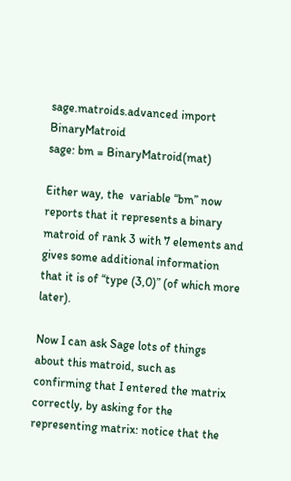sage.matroids.advanced import BinaryMatroid
sage: bm = BinaryMatroid(mat)

Either way, the  variable “bm” now reports that it represents a binary matroid of rank 3 with 7 elements and gives some additional information that it is of “type (3,0)” (of which more later).

Now I can ask Sage lots of things about this matroid, such as confirming that I entered the matrix correctly, by asking for the representing matrix: notice that the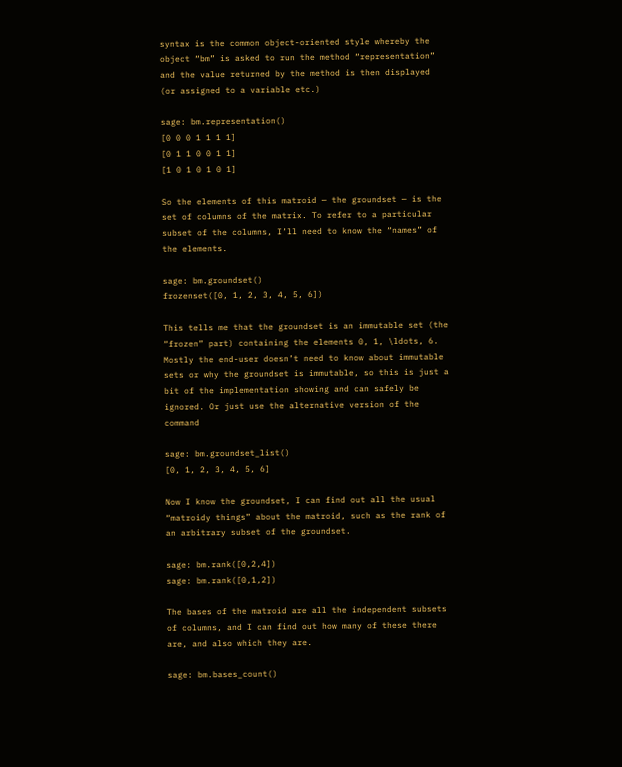syntax is the common object-oriented style whereby the object “bm” is asked to run the method “representation” and the value returned by the method is then displayed (or assigned to a variable etc.)

sage: bm.representation()
[0 0 0 1 1 1 1]
[0 1 1 0 0 1 1]
[1 0 1 0 1 0 1]

So the elements of this matroid — the groundset — is the set of columns of the matrix. To refer to a particular subset of the columns, I’ll need to know the “names” of the elements.

sage: bm.groundset()
frozenset([0, 1, 2, 3, 4, 5, 6])

This tells me that the groundset is an immutable set (the “frozen” part) containing the elements 0, 1, \ldots, 6. Mostly the end-user doesn’t need to know about immutable sets or why the groundset is immutable, so this is just a bit of the implementation showing and can safely be ignored. Or just use the alternative version of the command

sage: bm.groundset_list()
[0, 1, 2, 3, 4, 5, 6]

Now I know the groundset, I can find out all the usual “matroidy things” about the matroid, such as the rank of an arbitrary subset of the groundset.

sage: bm.rank([0,2,4])
sage: bm.rank([0,1,2])

The bases of the matroid are all the independent subsets of columns, and I can find out how many of these there are, and also which they are.

sage: bm.bases_count()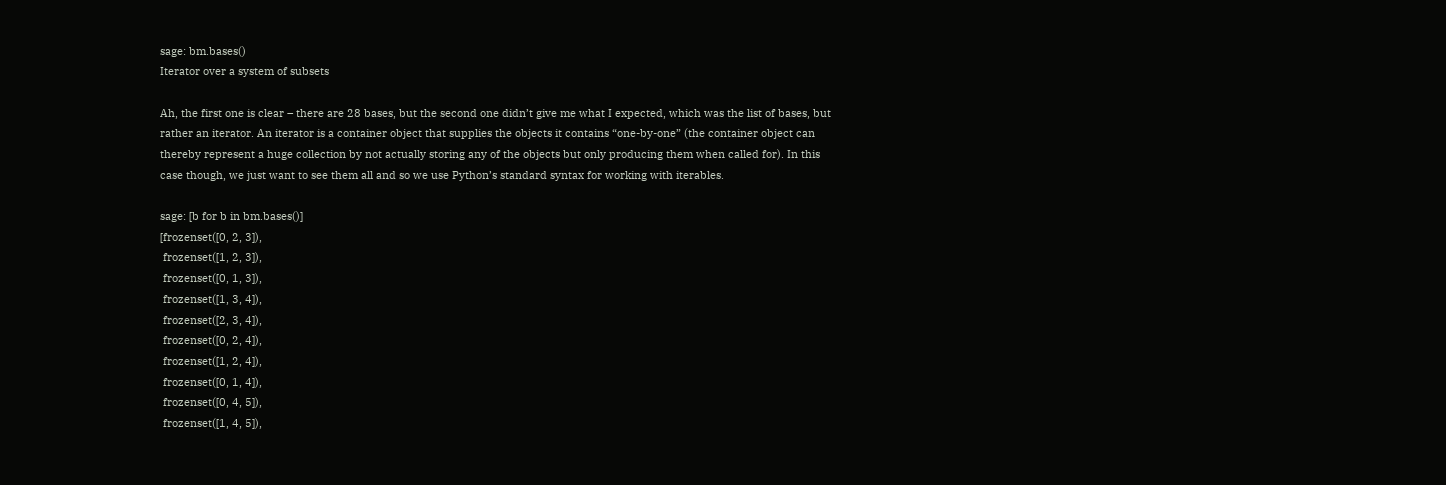sage: bm.bases()
Iterator over a system of subsets

Ah, the first one is clear – there are 28 bases, but the second one didn’t give me what I expected, which was the list of bases, but rather an iterator. An iterator is a container object that supplies the objects it contains “one-by-one” (the container object can thereby represent a huge collection by not actually storing any of the objects but only producing them when called for). In this case though, we just want to see them all and so we use Python’s standard syntax for working with iterables.

sage: [b for b in bm.bases()]
[frozenset([0, 2, 3]),
 frozenset([1, 2, 3]),
 frozenset([0, 1, 3]),
 frozenset([1, 3, 4]),
 frozenset([2, 3, 4]),
 frozenset([0, 2, 4]),
 frozenset([1, 2, 4]),
 frozenset([0, 1, 4]),
 frozenset([0, 4, 5]),
 frozenset([1, 4, 5]),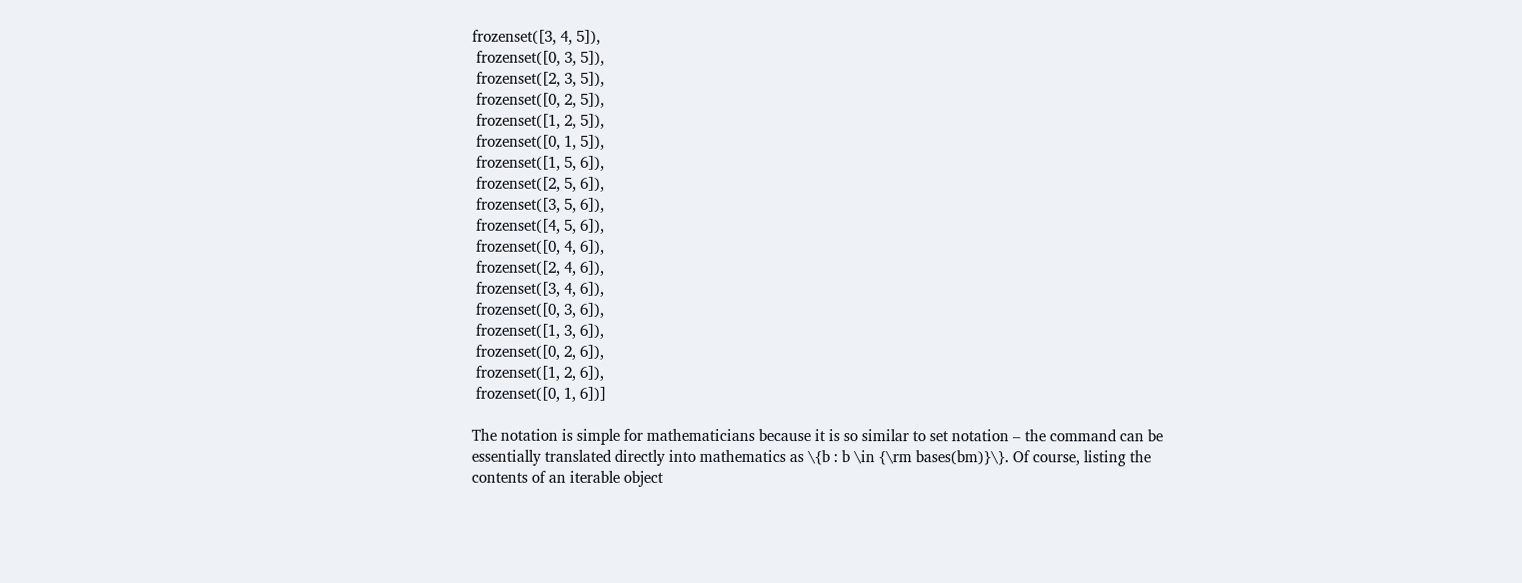frozenset([3, 4, 5]),
 frozenset([0, 3, 5]),
 frozenset([2, 3, 5]),
 frozenset([0, 2, 5]),
 frozenset([1, 2, 5]),
 frozenset([0, 1, 5]),
 frozenset([1, 5, 6]),
 frozenset([2, 5, 6]),
 frozenset([3, 5, 6]),
 frozenset([4, 5, 6]),
 frozenset([0, 4, 6]),
 frozenset([2, 4, 6]),
 frozenset([3, 4, 6]),
 frozenset([0, 3, 6]),
 frozenset([1, 3, 6]),
 frozenset([0, 2, 6]),
 frozenset([1, 2, 6]),
 frozenset([0, 1, 6])]

The notation is simple for mathematicians because it is so similar to set notation – the command can be essentially translated directly into mathematics as \{b : b \in {\rm bases(bm)}\}. Of course, listing the contents of an iterable object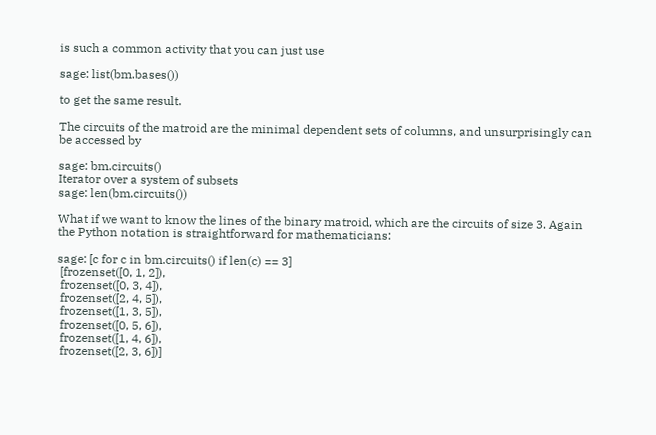is such a common activity that you can just use

sage: list(bm.bases())

to get the same result.

The circuits of the matroid are the minimal dependent sets of columns, and unsurprisingly can be accessed by

sage: bm.circuits()
Iterator over a system of subsets
sage: len(bm.circuits())

What if we want to know the lines of the binary matroid, which are the circuits of size 3. Again the Python notation is straightforward for mathematicians:

sage: [c for c in bm.circuits() if len(c) == 3]
 [frozenset([0, 1, 2]),
 frozenset([0, 3, 4]),
 frozenset([2, 4, 5]),
 frozenset([1, 3, 5]),
 frozenset([0, 5, 6]),
 frozenset([1, 4, 6]),
 frozenset([2, 3, 6])]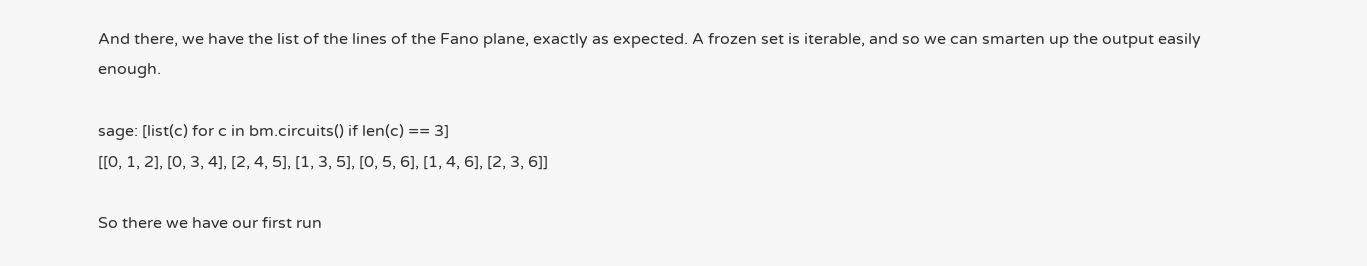And there, we have the list of the lines of the Fano plane, exactly as expected. A frozen set is iterable, and so we can smarten up the output easily enough.

sage: [list(c) for c in bm.circuits() if len(c) == 3]
[[0, 1, 2], [0, 3, 4], [2, 4, 5], [1, 3, 5], [0, 5, 6], [1, 4, 6], [2, 3, 6]]

So there we have our first run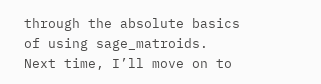through the absolute basics of using sage_matroids. Next time, I’ll move on to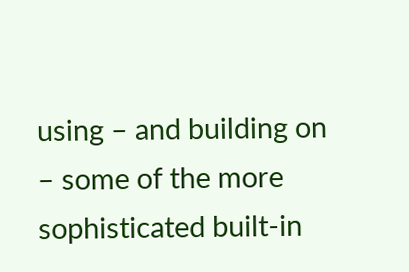using – and building on – some of the more sophisticated built-in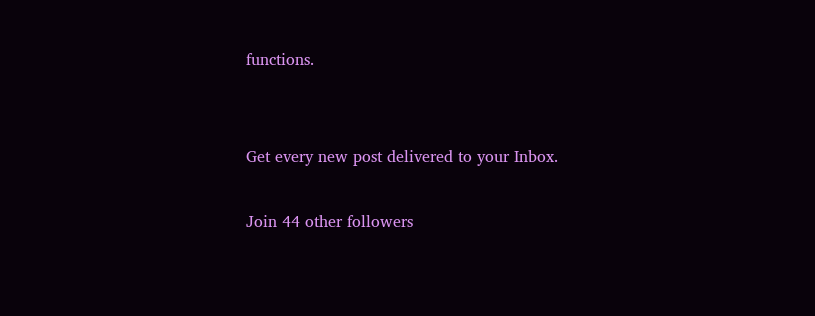functions.


Get every new post delivered to your Inbox.

Join 44 other followers